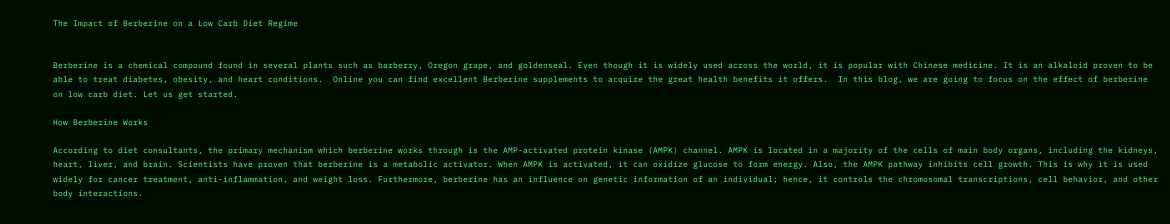The Impact of Berberine on a Low Carb Diet Regime


Berberine is a chemical compound found in several plants such as barberry, Oregon grape, and goldenseal. Even though it is widely used across the world, it is popular with Chinese medicine. It is an alkaloid proven to be able to treat diabetes, obesity, and heart conditions.  Online you can find excellent Berberine supplements to acquire the great health benefits it offers.  In this blog, we are going to focus on the effect of berberine on low carb diet. Let us get started.

How Berberine Works

According to diet consultants, the primary mechanism which berberine works through is the AMP-activated protein kinase (AMPK) channel. AMPK is located in a majority of the cells of main body organs, including the kidneys, heart, liver, and brain. Scientists have proven that berberine is a metabolic activator. When AMPK is activated, it can oxidize glucose to form energy. Also, the AMPK pathway inhibits cell growth. This is why it is used widely for cancer treatment, anti-inflammation, and weight loss. Furthermore, berberine has an influence on genetic information of an individual; hence, it controls the chromosomal transcriptions, cell behavior, and other body interactions.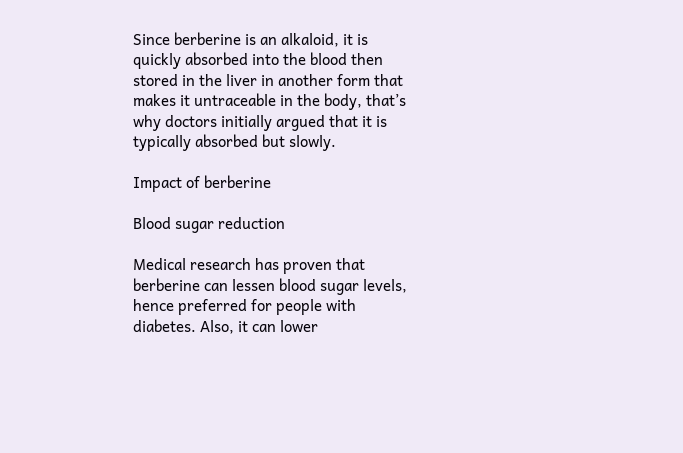Since berberine is an alkaloid, it is quickly absorbed into the blood then stored in the liver in another form that makes it untraceable in the body, that’s why doctors initially argued that it is typically absorbed but slowly.

Impact of berberine

Blood sugar reduction

Medical research has proven that berberine can lessen blood sugar levels, hence preferred for people with diabetes. Also, it can lower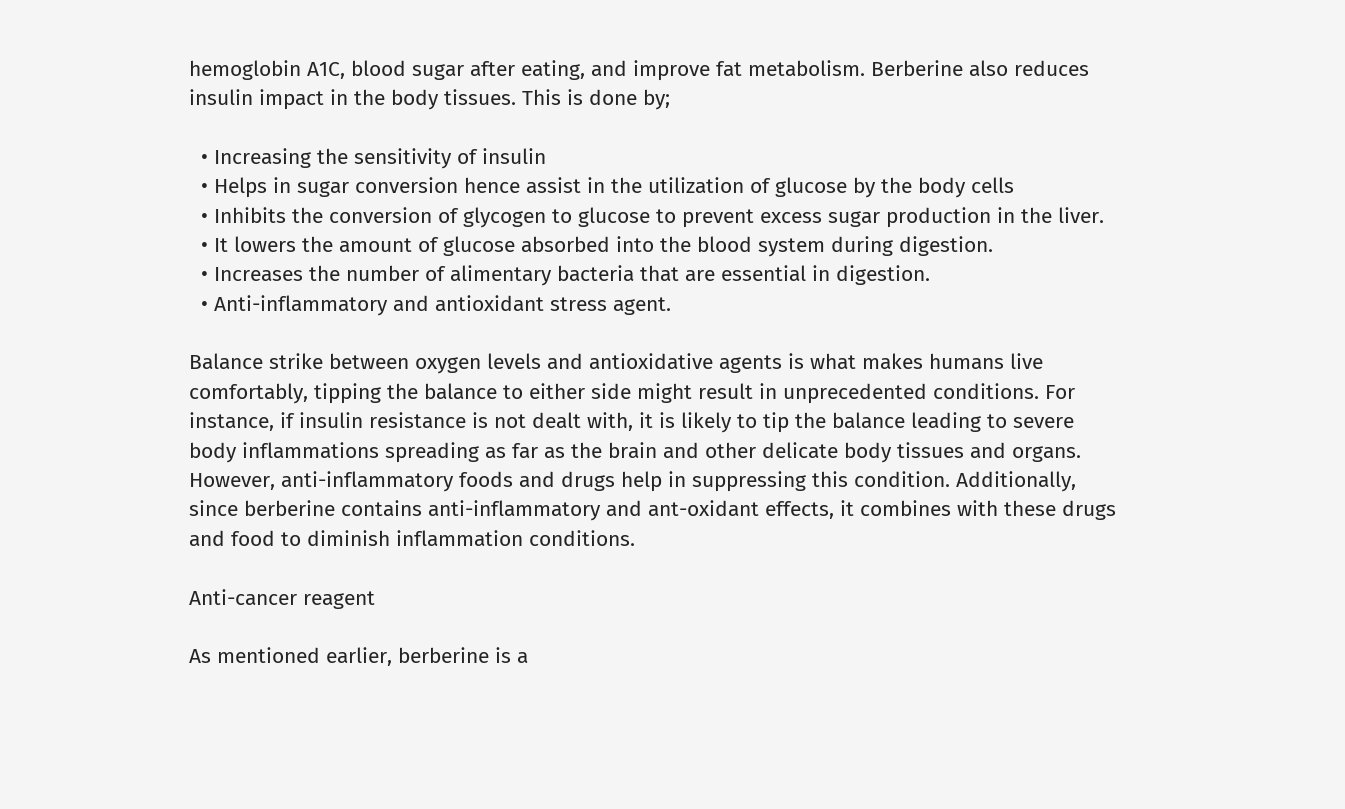hemoglobin A1C, blood sugar after eating, and improve fat metabolism. Berberine also reduces insulin impact in the body tissues. This is done by;

  • Increasing the sensitivity of insulin
  • Helps in sugar conversion hence assist in the utilization of glucose by the body cells
  • Inhibits the conversion of glycogen to glucose to prevent excess sugar production in the liver.
  • It lowers the amount of glucose absorbed into the blood system during digestion.
  • Increases the number of alimentary bacteria that are essential in digestion.
  • Anti-inflammatory and antioxidant stress agent.

Balance strike between oxygen levels and antioxidative agents is what makes humans live comfortably, tipping the balance to either side might result in unprecedented conditions. For instance, if insulin resistance is not dealt with, it is likely to tip the balance leading to severe body inflammations spreading as far as the brain and other delicate body tissues and organs. However, anti-inflammatory foods and drugs help in suppressing this condition. Additionally, since berberine contains anti-inflammatory and ant-oxidant effects, it combines with these drugs and food to diminish inflammation conditions.

Anti-cancer reagent

As mentioned earlier, berberine is a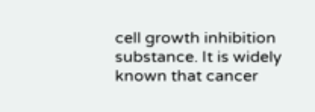cell growth inhibition substance. It is widely known that cancer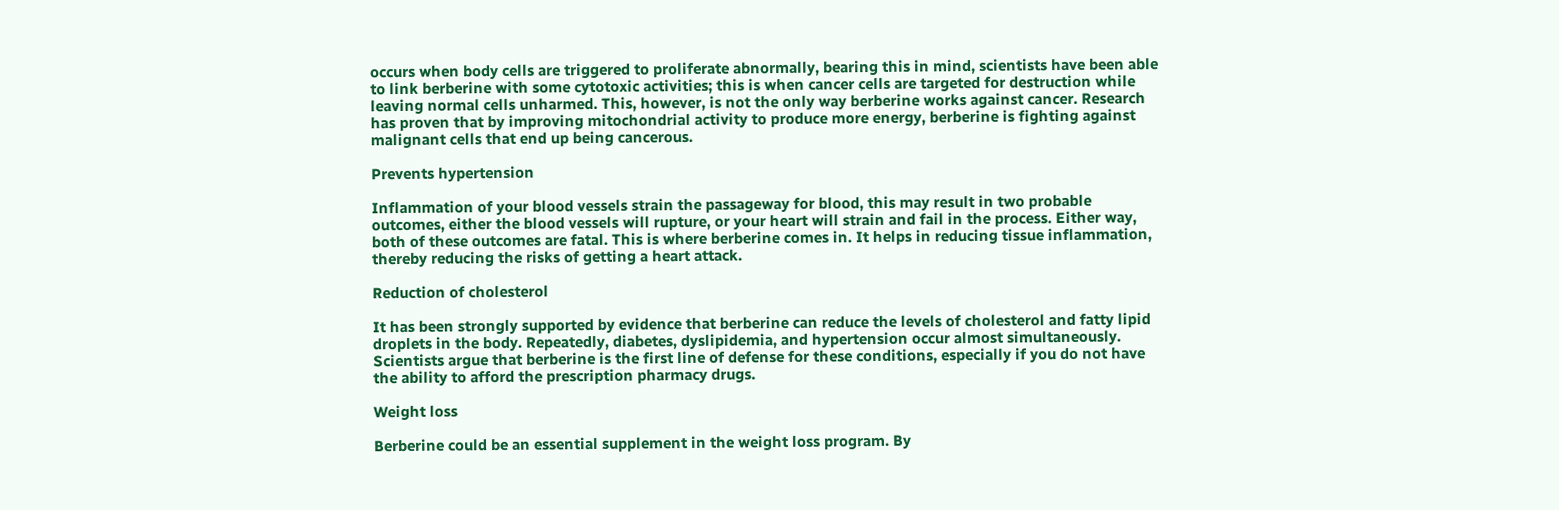occurs when body cells are triggered to proliferate abnormally, bearing this in mind, scientists have been able to link berberine with some cytotoxic activities; this is when cancer cells are targeted for destruction while leaving normal cells unharmed. This, however, is not the only way berberine works against cancer. Research has proven that by improving mitochondrial activity to produce more energy, berberine is fighting against malignant cells that end up being cancerous.

Prevents hypertension

Inflammation of your blood vessels strain the passageway for blood, this may result in two probable outcomes, either the blood vessels will rupture, or your heart will strain and fail in the process. Either way, both of these outcomes are fatal. This is where berberine comes in. It helps in reducing tissue inflammation, thereby reducing the risks of getting a heart attack.

Reduction of cholesterol

It has been strongly supported by evidence that berberine can reduce the levels of cholesterol and fatty lipid droplets in the body. Repeatedly, diabetes, dyslipidemia, and hypertension occur almost simultaneously. Scientists argue that berberine is the first line of defense for these conditions, especially if you do not have the ability to afford the prescription pharmacy drugs.

Weight loss

Berberine could be an essential supplement in the weight loss program. By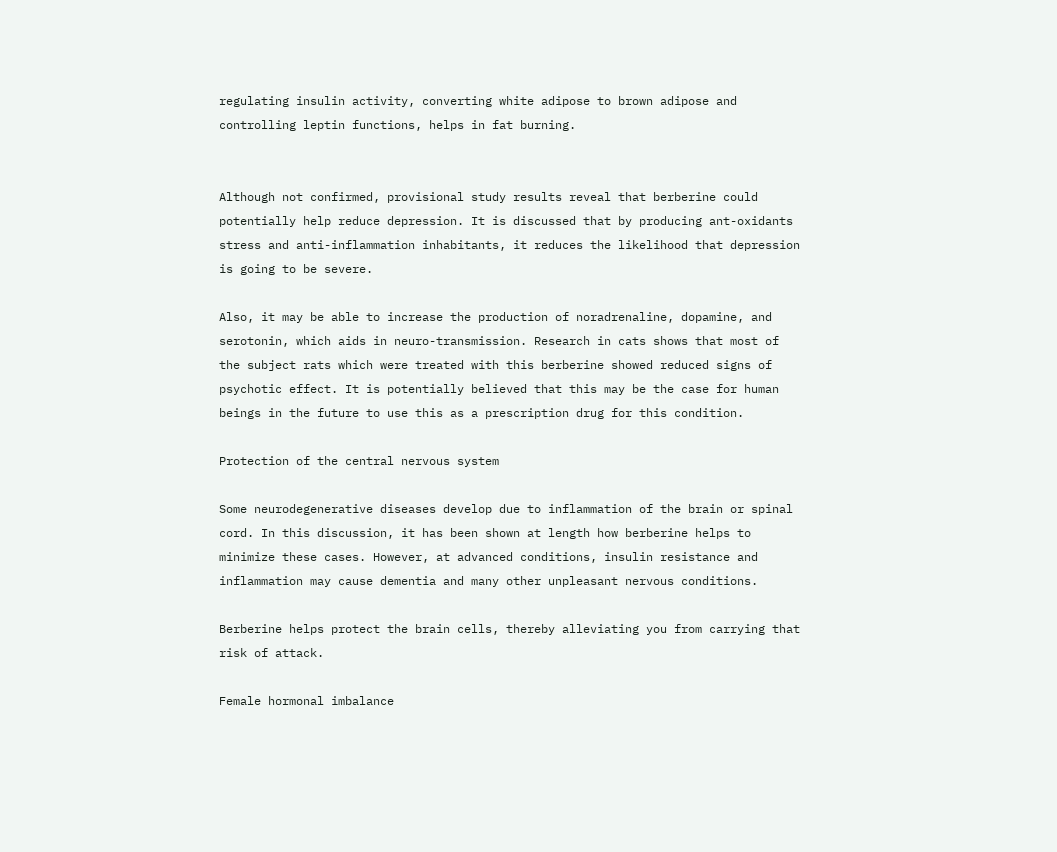regulating insulin activity, converting white adipose to brown adipose and controlling leptin functions, helps in fat burning.


Although not confirmed, provisional study results reveal that berberine could potentially help reduce depression. It is discussed that by producing ant-oxidants stress and anti-inflammation inhabitants, it reduces the likelihood that depression is going to be severe.

Also, it may be able to increase the production of noradrenaline, dopamine, and serotonin, which aids in neuro-transmission. Research in cats shows that most of the subject rats which were treated with this berberine showed reduced signs of psychotic effect. It is potentially believed that this may be the case for human beings in the future to use this as a prescription drug for this condition.

Protection of the central nervous system

Some neurodegenerative diseases develop due to inflammation of the brain or spinal cord. In this discussion, it has been shown at length how berberine helps to minimize these cases. However, at advanced conditions, insulin resistance and inflammation may cause dementia and many other unpleasant nervous conditions.

Berberine helps protect the brain cells, thereby alleviating you from carrying that risk of attack.

Female hormonal imbalance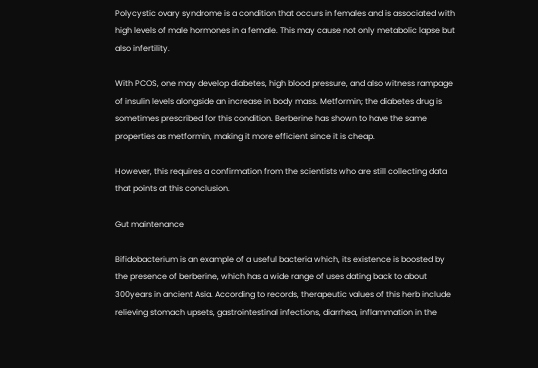Polycystic ovary syndrome is a condition that occurs in females and is associated with high levels of male hormones in a female. This may cause not only metabolic lapse but also infertility.

With PCOS, one may develop diabetes, high blood pressure, and also witness rampage of insulin levels alongside an increase in body mass. Metformin; the diabetes drug is sometimes prescribed for this condition. Berberine has shown to have the same properties as metformin, making it more efficient since it is cheap.

However, this requires a confirmation from the scientists who are still collecting data that points at this conclusion.

Gut maintenance

Bifidobacterium is an example of a useful bacteria which, its existence is boosted by the presence of berberine, which has a wide range of uses dating back to about 300years in ancient Asia. According to records, therapeutic values of this herb include relieving stomach upsets, gastrointestinal infections, diarrhea, inflammation in the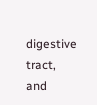digestive tract, and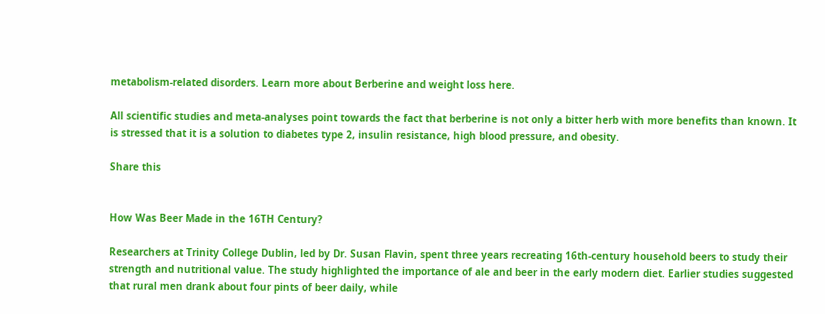metabolism-related disorders. Learn more about Berberine and weight loss here.

All scientific studies and meta-analyses point towards the fact that berberine is not only a bitter herb with more benefits than known. It is stressed that it is a solution to diabetes type 2, insulin resistance, high blood pressure, and obesity.

Share this


How Was Beer Made in the 16TH Century?

Researchers at Trinity College Dublin, led by Dr. Susan Flavin, spent three years recreating 16th-century household beers to study their strength and nutritional value. The study highlighted the importance of ale and beer in the early modern diet. Earlier studies suggested that rural men drank about four pints of beer daily, while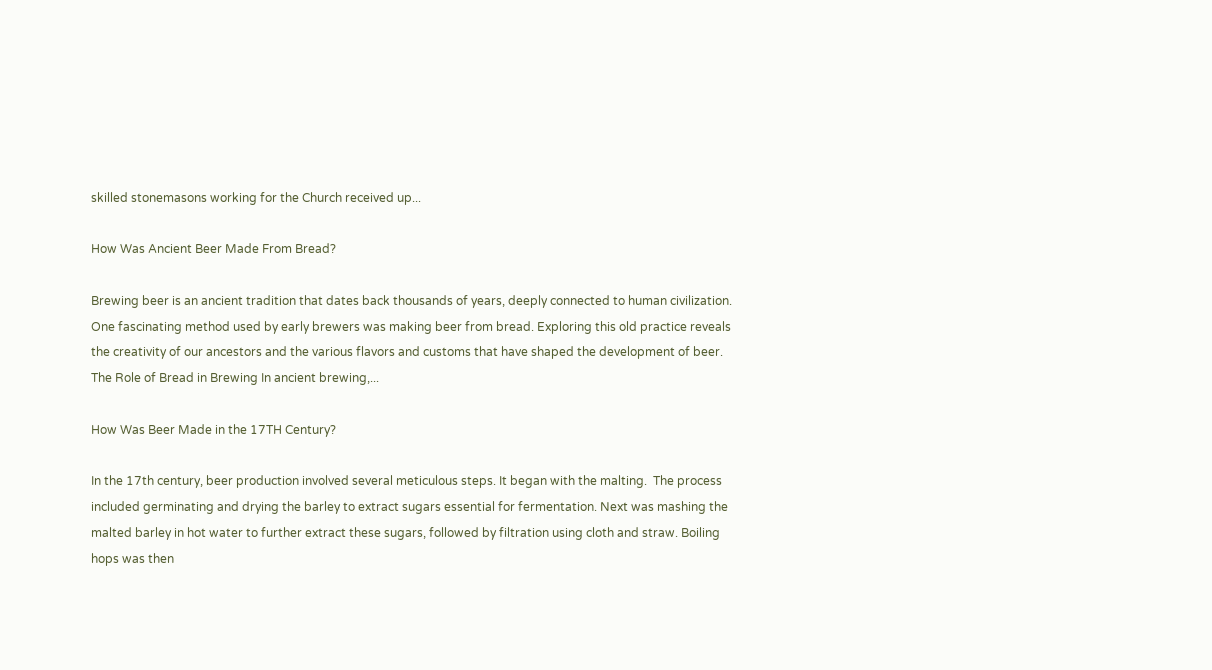skilled stonemasons working for the Church received up...

How Was Ancient Beer Made From Bread?

Brewing beer is an ancient tradition that dates back thousands of years, deeply connected to human civilization. One fascinating method used by early brewers was making beer from bread. Exploring this old practice reveals the creativity of our ancestors and the various flavors and customs that have shaped the development of beer. The Role of Bread in Brewing In ancient brewing,...

How Was Beer Made in the 17TH Century?

In the 17th century, beer production involved several meticulous steps. It began with the malting.  The process included germinating and drying the barley to extract sugars essential for fermentation. Next was mashing the malted barley in hot water to further extract these sugars, followed by filtration using cloth and straw. Boiling hops was then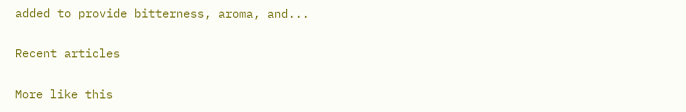added to provide bitterness, aroma, and...

Recent articles

More like this